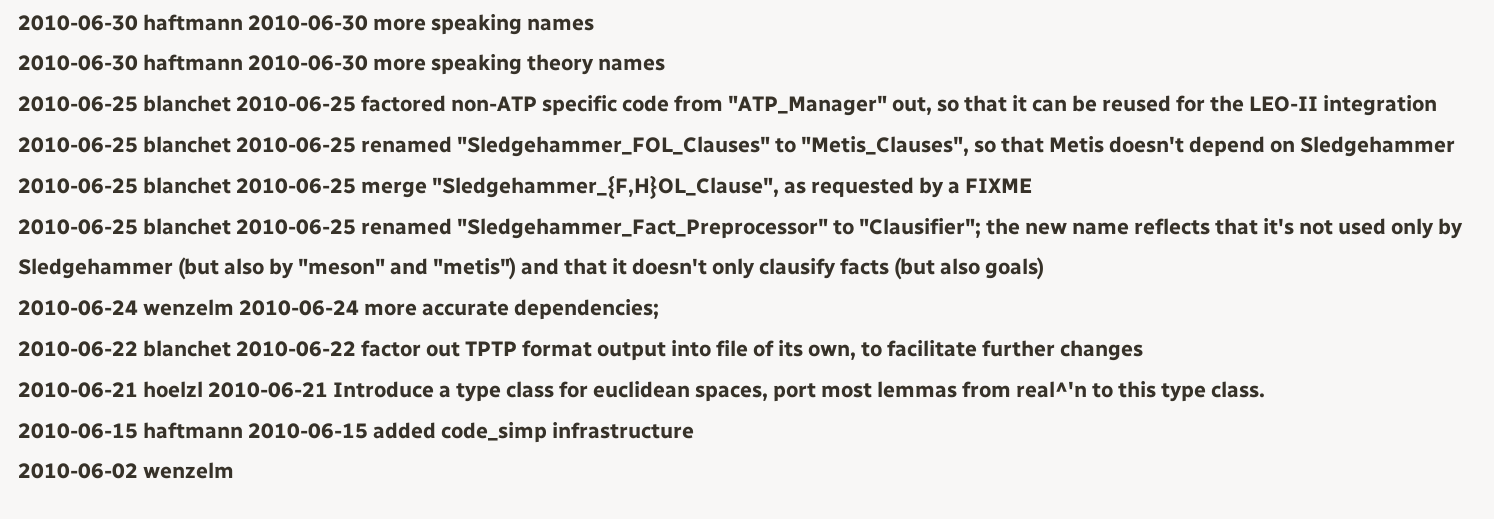2010-06-30 haftmann 2010-06-30 more speaking names
2010-06-30 haftmann 2010-06-30 more speaking theory names
2010-06-25 blanchet 2010-06-25 factored non-ATP specific code from "ATP_Manager" out, so that it can be reused for the LEO-II integration
2010-06-25 blanchet 2010-06-25 renamed "Sledgehammer_FOL_Clauses" to "Metis_Clauses", so that Metis doesn't depend on Sledgehammer
2010-06-25 blanchet 2010-06-25 merge "Sledgehammer_{F,H}OL_Clause", as requested by a FIXME
2010-06-25 blanchet 2010-06-25 renamed "Sledgehammer_Fact_Preprocessor" to "Clausifier"; the new name reflects that it's not used only by Sledgehammer (but also by "meson" and "metis") and that it doesn't only clausify facts (but also goals)
2010-06-24 wenzelm 2010-06-24 more accurate dependencies;
2010-06-22 blanchet 2010-06-22 factor out TPTP format output into file of its own, to facilitate further changes
2010-06-21 hoelzl 2010-06-21 Introduce a type class for euclidean spaces, port most lemmas from real^'n to this type class.
2010-06-15 haftmann 2010-06-15 added code_simp infrastructure
2010-06-02 wenzelm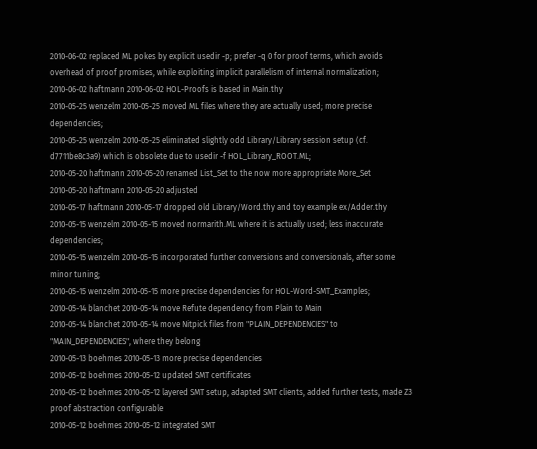2010-06-02 replaced ML pokes by explicit usedir -p; prefer -q 0 for proof terms, which avoids overhead of proof promises, while exploiting implicit parallelism of internal normalization;
2010-06-02 haftmann 2010-06-02 HOL-Proofs is based in Main.thy
2010-05-25 wenzelm 2010-05-25 moved ML files where they are actually used; more precise dependencies;
2010-05-25 wenzelm 2010-05-25 eliminated slightly odd Library/Library session setup (cf. d7711be8c3a9) which is obsolete due to usedir -f HOL_Library_ROOT.ML;
2010-05-20 haftmann 2010-05-20 renamed List_Set to the now more appropriate More_Set
2010-05-20 haftmann 2010-05-20 adjusted
2010-05-17 haftmann 2010-05-17 dropped old Library/Word.thy and toy example ex/Adder.thy
2010-05-15 wenzelm 2010-05-15 moved normarith.ML where it is actually used; less inaccurate dependencies;
2010-05-15 wenzelm 2010-05-15 incorporated further conversions and conversionals, after some minor tuning;
2010-05-15 wenzelm 2010-05-15 more precise dependencies for HOL-Word-SMT_Examples;
2010-05-14 blanchet 2010-05-14 move Refute dependency from Plain to Main
2010-05-14 blanchet 2010-05-14 move Nitpick files from "PLAIN_DEPENDENCIES" to "MAIN_DEPENDENCIES", where they belong
2010-05-13 boehmes 2010-05-13 more precise dependencies
2010-05-12 boehmes 2010-05-12 updated SMT certificates
2010-05-12 boehmes 2010-05-12 layered SMT setup, adapted SMT clients, added further tests, made Z3 proof abstraction configurable
2010-05-12 boehmes 2010-05-12 integrated SMT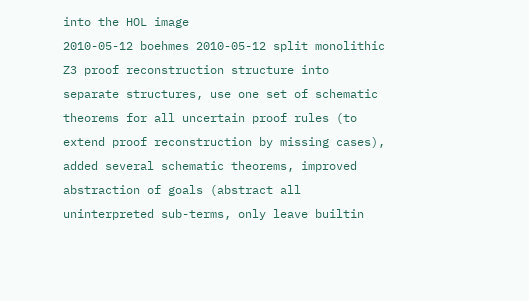into the HOL image
2010-05-12 boehmes 2010-05-12 split monolithic Z3 proof reconstruction structure into separate structures, use one set of schematic theorems for all uncertain proof rules (to extend proof reconstruction by missing cases), added several schematic theorems, improved abstraction of goals (abstract all uninterpreted sub-terms, only leave builtin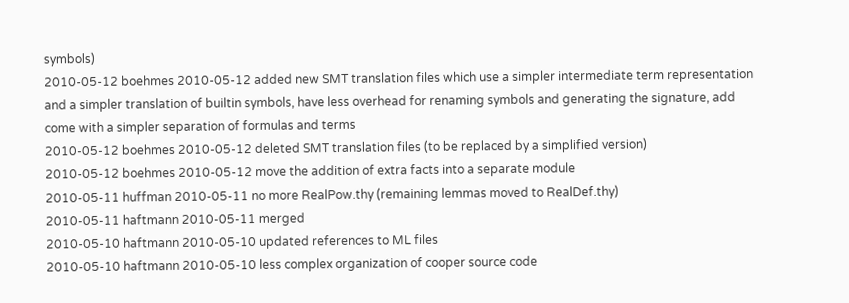symbols)
2010-05-12 boehmes 2010-05-12 added new SMT translation files which use a simpler intermediate term representation and a simpler translation of builtin symbols, have less overhead for renaming symbols and generating the signature, add come with a simpler separation of formulas and terms
2010-05-12 boehmes 2010-05-12 deleted SMT translation files (to be replaced by a simplified version)
2010-05-12 boehmes 2010-05-12 move the addition of extra facts into a separate module
2010-05-11 huffman 2010-05-11 no more RealPow.thy (remaining lemmas moved to RealDef.thy)
2010-05-11 haftmann 2010-05-11 merged
2010-05-10 haftmann 2010-05-10 updated references to ML files
2010-05-10 haftmann 2010-05-10 less complex organization of cooper source code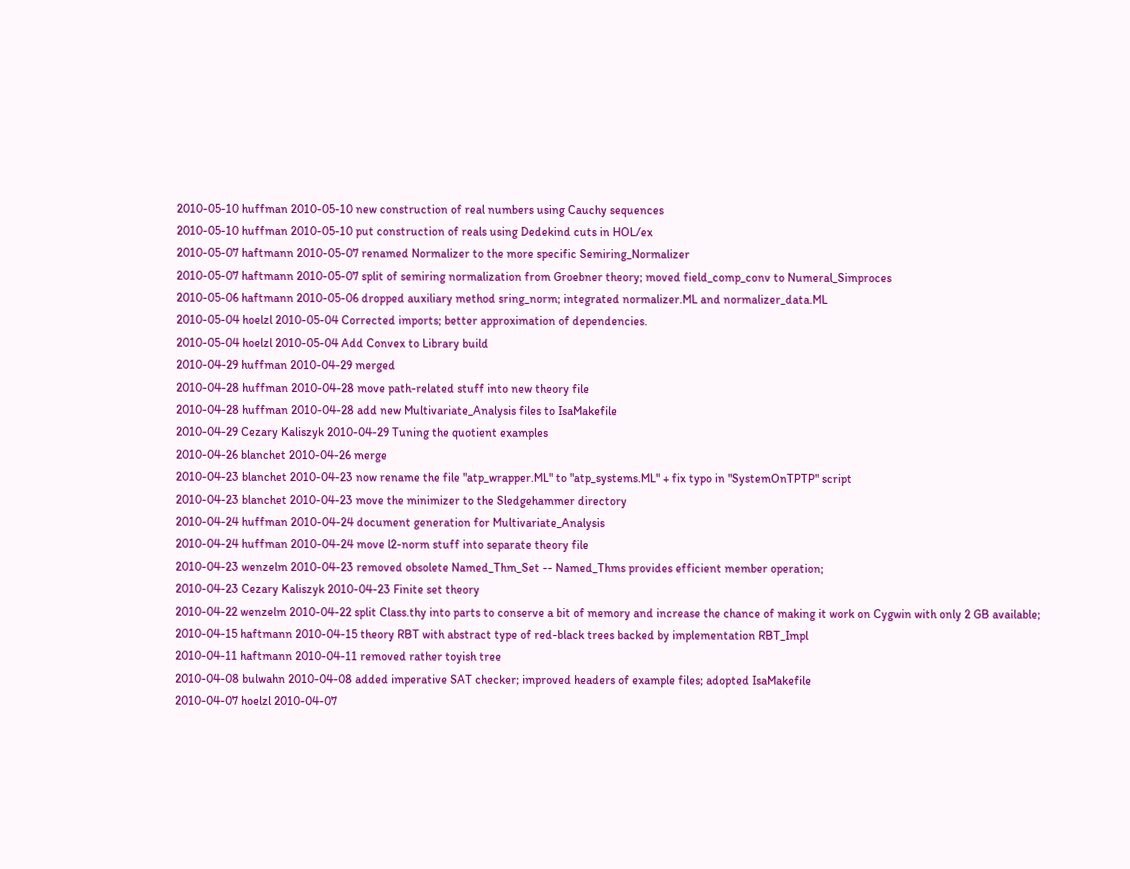2010-05-10 huffman 2010-05-10 new construction of real numbers using Cauchy sequences
2010-05-10 huffman 2010-05-10 put construction of reals using Dedekind cuts in HOL/ex
2010-05-07 haftmann 2010-05-07 renamed Normalizer to the more specific Semiring_Normalizer
2010-05-07 haftmann 2010-05-07 split of semiring normalization from Groebner theory; moved field_comp_conv to Numeral_Simproces
2010-05-06 haftmann 2010-05-06 dropped auxiliary method sring_norm; integrated normalizer.ML and normalizer_data.ML
2010-05-04 hoelzl 2010-05-04 Corrected imports; better approximation of dependencies.
2010-05-04 hoelzl 2010-05-04 Add Convex to Library build
2010-04-29 huffman 2010-04-29 merged
2010-04-28 huffman 2010-04-28 move path-related stuff into new theory file
2010-04-28 huffman 2010-04-28 add new Multivariate_Analysis files to IsaMakefile
2010-04-29 Cezary Kaliszyk 2010-04-29 Tuning the quotient examples
2010-04-26 blanchet 2010-04-26 merge
2010-04-23 blanchet 2010-04-23 now rename the file "atp_wrapper.ML" to "atp_systems.ML" + fix typo in "SystemOnTPTP" script
2010-04-23 blanchet 2010-04-23 move the minimizer to the Sledgehammer directory
2010-04-24 huffman 2010-04-24 document generation for Multivariate_Analysis
2010-04-24 huffman 2010-04-24 move l2-norm stuff into separate theory file
2010-04-23 wenzelm 2010-04-23 removed obsolete Named_Thm_Set -- Named_Thms provides efficient member operation;
2010-04-23 Cezary Kaliszyk 2010-04-23 Finite set theory
2010-04-22 wenzelm 2010-04-22 split Class.thy into parts to conserve a bit of memory and increase the chance of making it work on Cygwin with only 2 GB available;
2010-04-15 haftmann 2010-04-15 theory RBT with abstract type of red-black trees backed by implementation RBT_Impl
2010-04-11 haftmann 2010-04-11 removed rather toyish tree
2010-04-08 bulwahn 2010-04-08 added imperative SAT checker; improved headers of example files; adopted IsaMakefile
2010-04-07 hoelzl 2010-04-07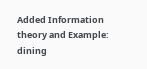Added Information theory and Example: dining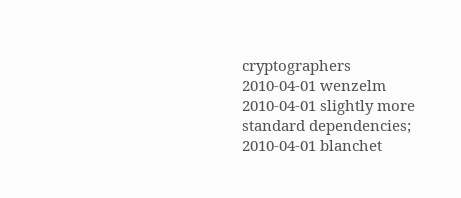cryptographers
2010-04-01 wenzelm 2010-04-01 slightly more standard dependencies;
2010-04-01 blanchet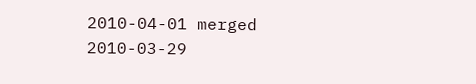2010-04-01 merged
2010-03-29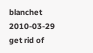blanchet 2010-03-29 get rid of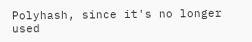Polyhash, since it's no longer used